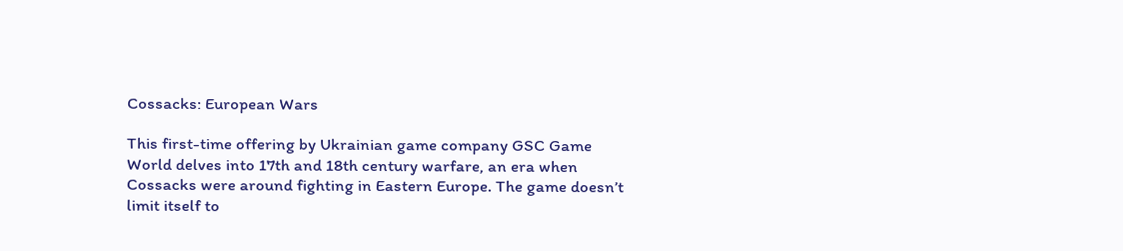Cossacks: European Wars

This first-time offering by Ukrainian game company GSC Game World delves into 17th and 18th century warfare, an era when Cossacks were around fighting in Eastern Europe. The game doesn’t limit itself to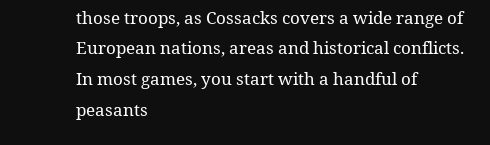those troops, as Cossacks covers a wide range of European nations, areas and historical conflicts. In most games, you start with a handful of peasants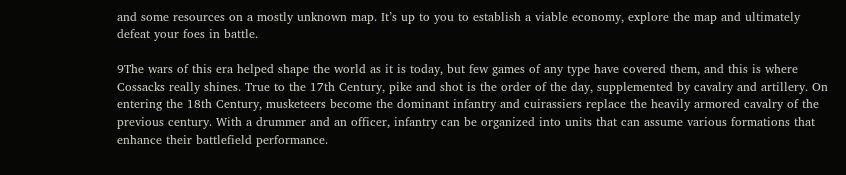and some resources on a mostly unknown map. It’s up to you to establish a viable economy, explore the map and ultimately defeat your foes in battle.

9The wars of this era helped shape the world as it is today, but few games of any type have covered them, and this is where Cossacks really shines. True to the 17th Century, pike and shot is the order of the day, supplemented by cavalry and artillery. On entering the 18th Century, musketeers become the dominant infantry and cuirassiers replace the heavily armored cavalry of the previous century. With a drummer and an officer, infantry can be organized into units that can assume various formations that enhance their battlefield performance.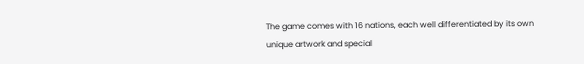The game comes with 16 nations, each well differentiated by its own unique artwork and special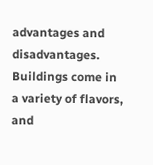advantages and disadvantages. Buildings come in a variety of flavors, and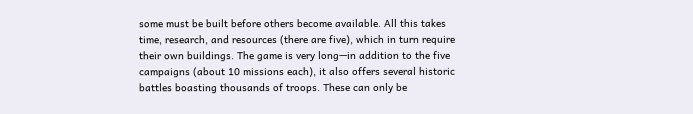some must be built before others become available. All this takes time, research, and resources (there are five), which in turn require their own buildings. The game is very long—in addition to the five campaigns (about 10 missions each), it also offers several historic battles boasting thousands of troops. These can only be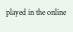played in the online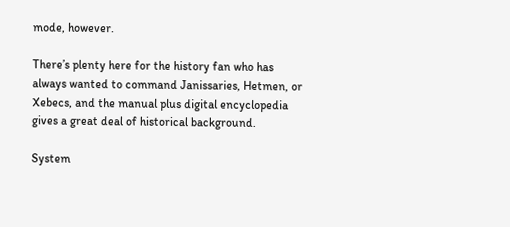mode, however.

There’s plenty here for the history fan who has always wanted to command Janissaries, Hetmen, or Xebecs, and the manual plus digital encyclopedia gives a great deal of historical background.

System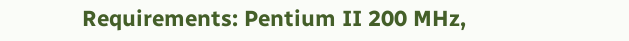Requirements: Pentium II 200 MHz,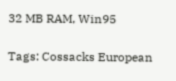32 MB RAM, Win95

Tags: Cossacks European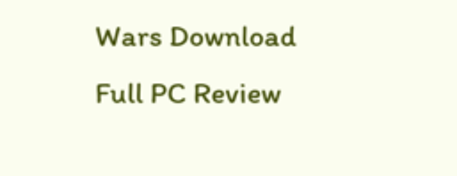Wars Download Full PC Review